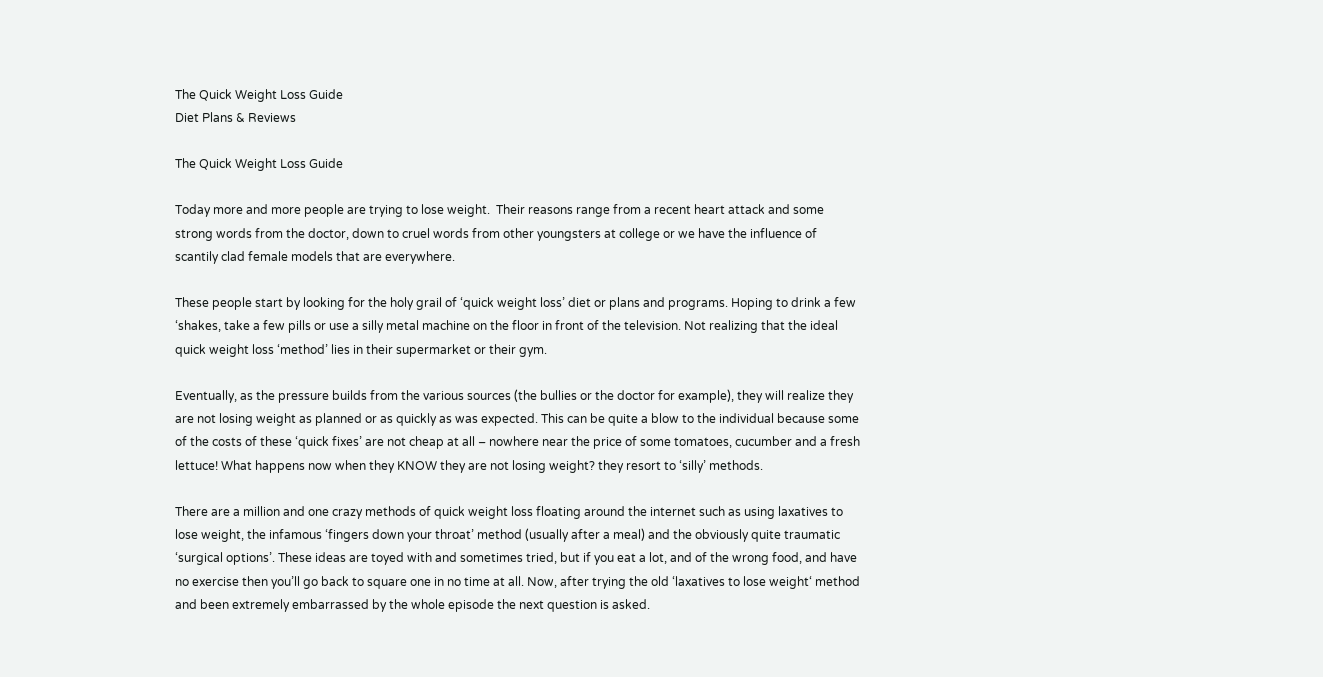The Quick Weight Loss Guide
Diet Plans & Reviews

The Quick Weight Loss Guide

Today more and more people are trying to lose weight.  Their reasons range from a recent heart attack and some strong words from the doctor, down to cruel words from other youngsters at college or we have the influence of scantily clad female models that are everywhere.

These people start by looking for the holy grail of ‘quick weight loss’ diet or plans and programs. Hoping to drink a few ‘shakes, take a few pills or use a silly metal machine on the floor in front of the television. Not realizing that the ideal quick weight loss ‘method’ lies in their supermarket or their gym.

Eventually, as the pressure builds from the various sources (the bullies or the doctor for example), they will realize they are not losing weight as planned or as quickly as was expected. This can be quite a blow to the individual because some of the costs of these ‘quick fixes’ are not cheap at all – nowhere near the price of some tomatoes, cucumber and a fresh lettuce! What happens now when they KNOW they are not losing weight? they resort to ‘silly’ methods.

There are a million and one crazy methods of quick weight loss floating around the internet such as using laxatives to lose weight, the infamous ‘fingers down your throat’ method (usually after a meal) and the obviously quite traumatic ‘surgical options’. These ideas are toyed with and sometimes tried, but if you eat a lot, and of the wrong food, and have no exercise then you’ll go back to square one in no time at all. Now, after trying the old ‘laxatives to lose weight‘ method and been extremely embarrassed by the whole episode the next question is asked.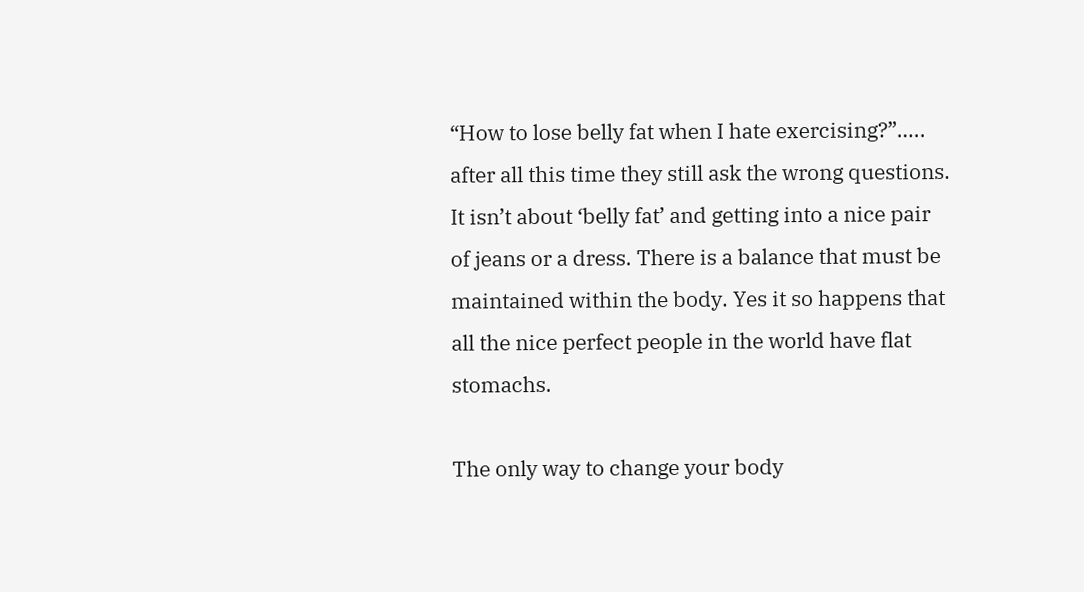“How to lose belly fat when I hate exercising?”….. after all this time they still ask the wrong questions.  It isn’t about ‘belly fat’ and getting into a nice pair of jeans or a dress. There is a balance that must be maintained within the body. Yes it so happens that all the nice perfect people in the world have flat stomachs.

The only way to change your body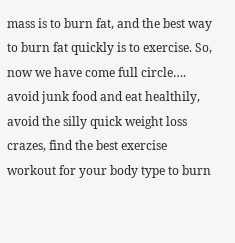mass is to burn fat, and the best way to burn fat quickly is to exercise. So, now we have come full circle…. avoid junk food and eat healthily, avoid the silly quick weight loss crazes, find the best exercise workout for your body type to burn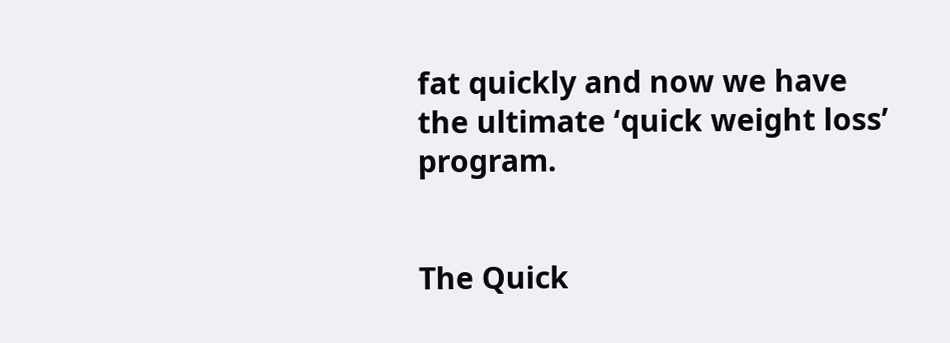fat quickly and now we have the ultimate ‘quick weight loss’ program.


The Quick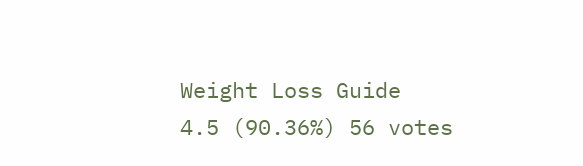Weight Loss Guide
4.5 (90.36%) 56 votes